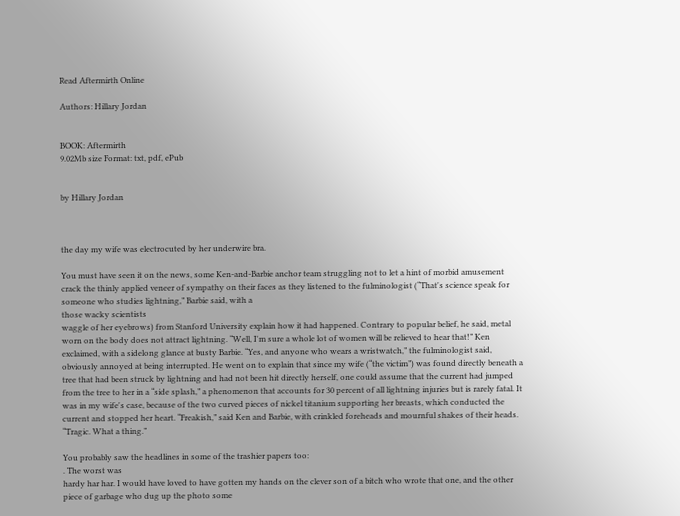Read Aftermirth Online

Authors: Hillary Jordan


BOOK: Aftermirth
9.02Mb size Format: txt, pdf, ePub


by Hillary Jordan



the day my wife was electrocuted by her underwire bra.

You must have seen it on the news, some Ken-and-Barbie anchor team struggling not to let a hint of morbid amusement crack the thinly applied veneer of sympathy on their faces as they listened to the fulminologist (“That's science speak for someone who studies lightning,” Barbie said, with a
those wacky scientists
waggle of her eyebrows) from Stanford University explain how it had happened. Contrary to popular belief, he said, metal worn on the body does not attract lightning. “Well, I'm sure a whole lot of women will be relieved to hear that!” Ken exclaimed, with a sidelong glance at busty Barbie. “Yes, and anyone who wears a wristwatch,” the fulminologist said, obviously annoyed at being interrupted. He went on to explain that since my wife (“the victim”) was found directly beneath a tree that had been struck by lightning and had not been hit directly herself, one could assume that the current had jumped from the tree to her in a “side splash,” a phenomenon that accounts for 30 percent of all lightning injuries but is rarely fatal. It was in my wife's case, because of the two curved pieces of nickel titanium supporting her breasts, which conducted the current and stopped her heart. “Freakish,” said Ken and Barbie, with crinkled foreheads and mournful shakes of their heads. “Tragic. What a thing.”

You probably saw the headlines in some of the trashier papers too:
. The worst was
hardy har har. I would have loved to have gotten my hands on the clever son of a bitch who wrote that one, and the other piece of garbage who dug up the photo some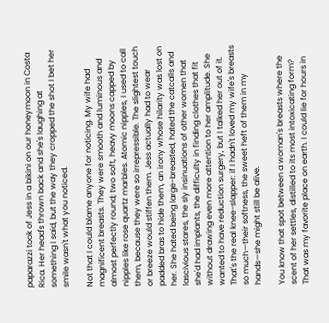paparazzi took of Jess in a bikini on our honeymoon in Costa Rica. Her head's thrown back and she's laughing at something I said, but the way they cropped the shot I bet her smile wasn't what you noticed.

Not that I could blame anyone for noticing. My wife had magnificent breasts. They were smooth and luminous and almost perfectly round; two soft, heavy moons capped by nipples like rose quartz marbles. Atomic nipples, I used to call them, because they were so irrepressible. The slightest touch or breeze would stiffen them. Jess actually had to wear padded bras to hide them, an irony whose hilarity was lost on her. She hated being large-breasted, hated the catcalls and lascivious stares, the sly insinuations of other women that she'd had implants, the difficulty in finding clothes that fit without drawing even more attention to her amplitude. She wanted to have reduction surgery, but I talked her out of it. That's the real knee-slapper: if I hadn't loved my wife's breasts so much—their softness, the sweet heft of them in my hands—she might still be alive.

You know that spot between a woman's breasts where the scent of her settles, distilled to its most intoxicating form? That was my favorite place on earth. I could lie for hours in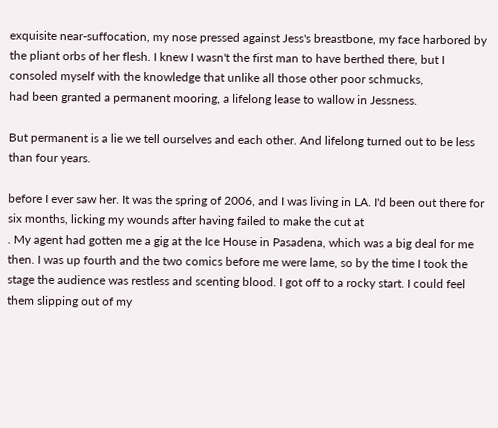exquisite near-suffocation, my nose pressed against Jess's breastbone, my face harbored by the pliant orbs of her flesh. I knew I wasn't the first man to have berthed there, but I consoled myself with the knowledge that unlike all those other poor schmucks,
had been granted a permanent mooring, a lifelong lease to wallow in Jessness.

But permanent is a lie we tell ourselves and each other. And lifelong turned out to be less than four years.

before I ever saw her. It was the spring of 2006, and I was living in LA. I'd been out there for six months, licking my wounds after having failed to make the cut at
. My agent had gotten me a gig at the Ice House in Pasadena, which was a big deal for me then. I was up fourth and the two comics before me were lame, so by the time I took the stage the audience was restless and scenting blood. I got off to a rocky start. I could feel them slipping out of my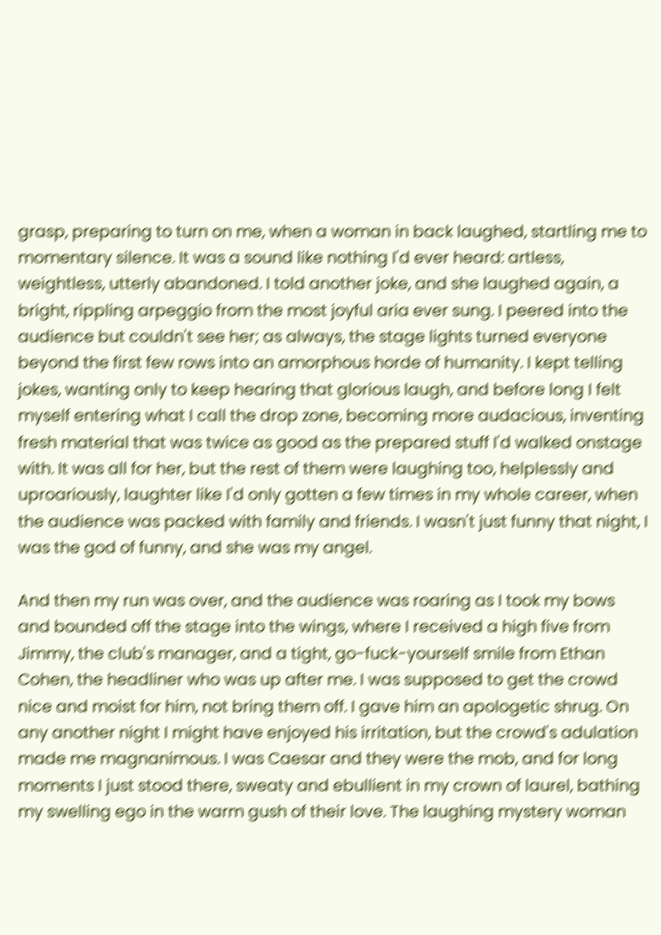grasp, preparing to turn on me, when a woman in back laughed, startling me to momentary silence. It was a sound like nothing I'd ever heard: artless, weightless, utterly abandoned. I told another joke, and she laughed again, a bright, rippling arpeggio from the most joyful aria ever sung. I peered into the audience but couldn't see her; as always, the stage lights turned everyone beyond the first few rows into an amorphous horde of humanity. I kept telling jokes, wanting only to keep hearing that glorious laugh, and before long I felt myself entering what I call the drop zone, becoming more audacious, inventing fresh material that was twice as good as the prepared stuff I'd walked onstage with. It was all for her, but the rest of them were laughing too, helplessly and uproariously, laughter like I'd only gotten a few times in my whole career, when the audience was packed with family and friends. I wasn't just funny that night, I was the god of funny, and she was my angel.

And then my run was over, and the audience was roaring as I took my bows and bounded off the stage into the wings, where I received a high five from Jimmy, the club's manager, and a tight, go-fuck-yourself smile from Ethan Cohen, the headliner who was up after me. I was supposed to get the crowd nice and moist for him, not bring them off. I gave him an apologetic shrug. On any another night I might have enjoyed his irritation, but the crowd's adulation made me magnanimous. I was Caesar and they were the mob, and for long moments I just stood there, sweaty and ebullient in my crown of laurel, bathing my swelling ego in the warm gush of their love. The laughing mystery woman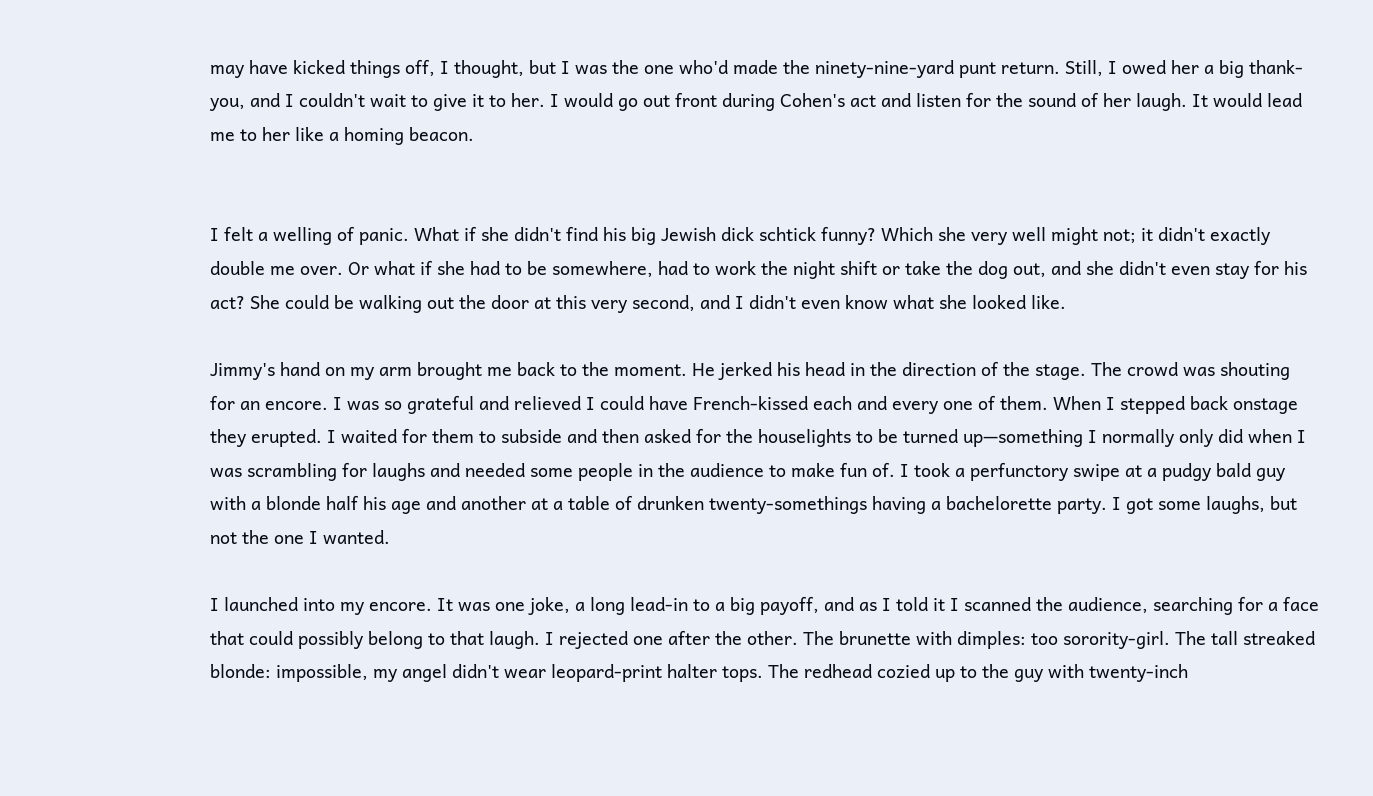may have kicked things off, I thought, but I was the one who'd made the ninety-nine-yard punt return. Still, I owed her a big thank-you, and I couldn't wait to give it to her. I would go out front during Cohen's act and listen for the sound of her laugh. It would lead me to her like a homing beacon.


I felt a welling of panic. What if she didn't find his big Jewish dick schtick funny? Which she very well might not; it didn't exactly double me over. Or what if she had to be somewhere, had to work the night shift or take the dog out, and she didn't even stay for his act? She could be walking out the door at this very second, and I didn't even know what she looked like.

Jimmy's hand on my arm brought me back to the moment. He jerked his head in the direction of the stage. The crowd was shouting for an encore. I was so grateful and relieved I could have French-kissed each and every one of them. When I stepped back onstage they erupted. I waited for them to subside and then asked for the houselights to be turned up—something I normally only did when I was scrambling for laughs and needed some people in the audience to make fun of. I took a perfunctory swipe at a pudgy bald guy with a blonde half his age and another at a table of drunken twenty-somethings having a bachelorette party. I got some laughs, but not the one I wanted.

I launched into my encore. It was one joke, a long lead-in to a big payoff, and as I told it I scanned the audience, searching for a face that could possibly belong to that laugh. I rejected one after the other. The brunette with dimples: too sorority-girl. The tall streaked blonde: impossible, my angel didn't wear leopard-print halter tops. The redhead cozied up to the guy with twenty-inch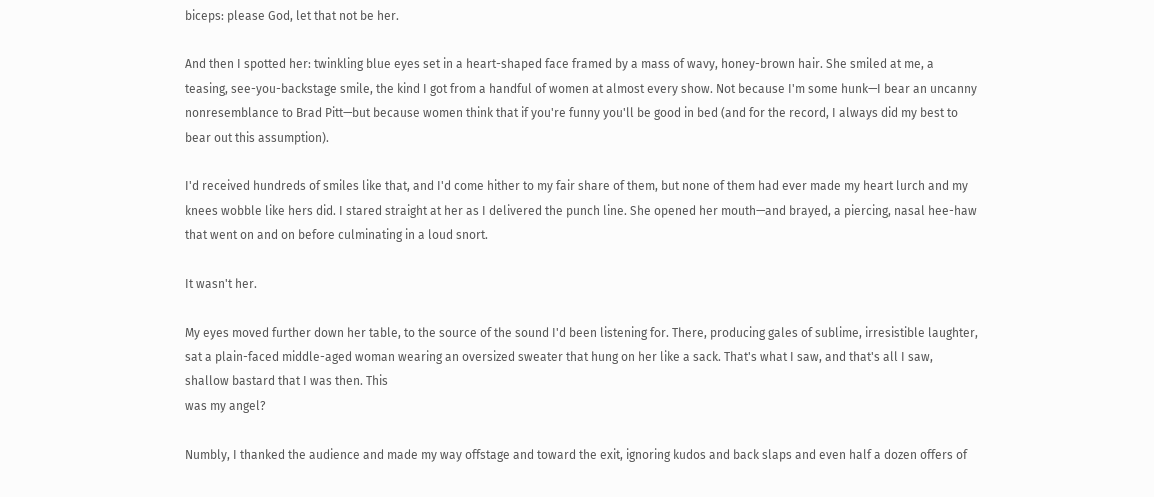biceps: please God, let that not be her.

And then I spotted her: twinkling blue eyes set in a heart-shaped face framed by a mass of wavy, honey-brown hair. She smiled at me, a teasing, see-you-backstage smile, the kind I got from a handful of women at almost every show. Not because I'm some hunk—I bear an uncanny nonresemblance to Brad Pitt—but because women think that if you're funny you'll be good in bed (and for the record, I always did my best to bear out this assumption).

I'd received hundreds of smiles like that, and I'd come hither to my fair share of them, but none of them had ever made my heart lurch and my knees wobble like hers did. I stared straight at her as I delivered the punch line. She opened her mouth—and brayed, a piercing, nasal hee-haw that went on and on before culminating in a loud snort.

It wasn't her.

My eyes moved further down her table, to the source of the sound I'd been listening for. There, producing gales of sublime, irresistible laughter, sat a plain-faced middle-aged woman wearing an oversized sweater that hung on her like a sack. That's what I saw, and that's all I saw, shallow bastard that I was then. This
was my angel?

Numbly, I thanked the audience and made my way offstage and toward the exit, ignoring kudos and back slaps and even half a dozen offers of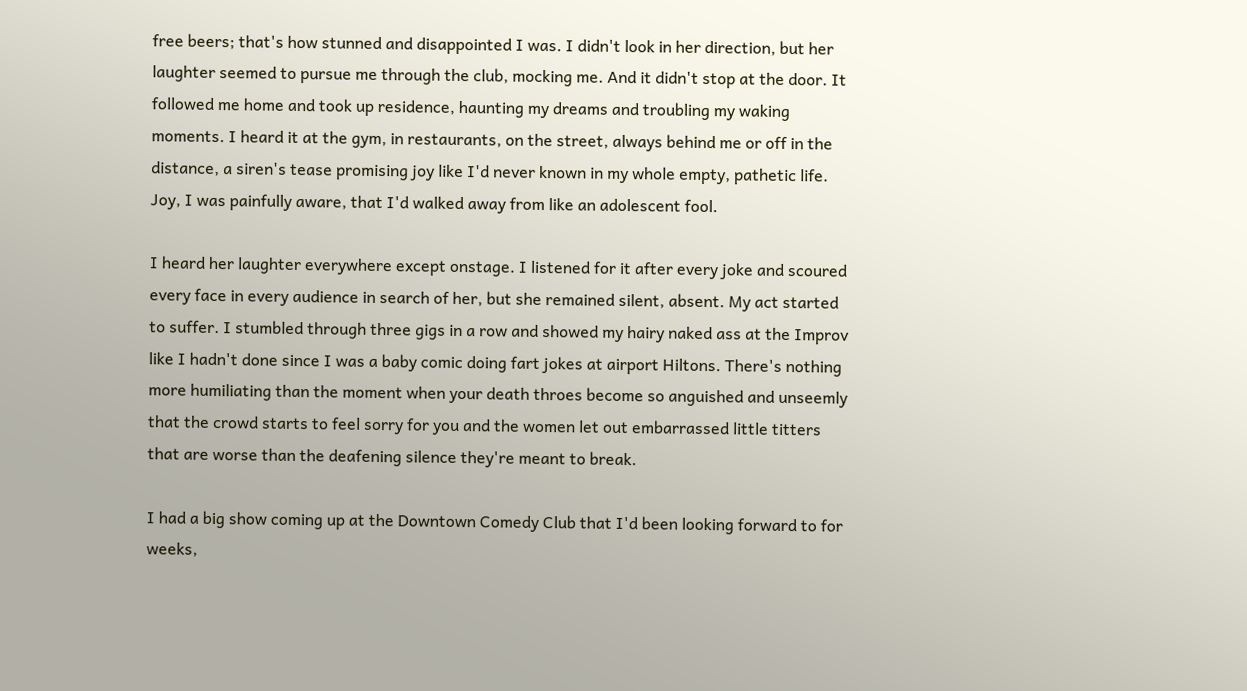free beers; that's how stunned and disappointed I was. I didn't look in her direction, but her laughter seemed to pursue me through the club, mocking me. And it didn't stop at the door. It followed me home and took up residence, haunting my dreams and troubling my waking moments. I heard it at the gym, in restaurants, on the street, always behind me or off in the distance, a siren's tease promising joy like I'd never known in my whole empty, pathetic life. Joy, I was painfully aware, that I'd walked away from like an adolescent fool.

I heard her laughter everywhere except onstage. I listened for it after every joke and scoured every face in every audience in search of her, but she remained silent, absent. My act started to suffer. I stumbled through three gigs in a row and showed my hairy naked ass at the Improv like I hadn't done since I was a baby comic doing fart jokes at airport Hiltons. There's nothing more humiliating than the moment when your death throes become so anguished and unseemly that the crowd starts to feel sorry for you and the women let out embarrassed little titters that are worse than the deafening silence they're meant to break.

I had a big show coming up at the Downtown Comedy Club that I'd been looking forward to for weeks,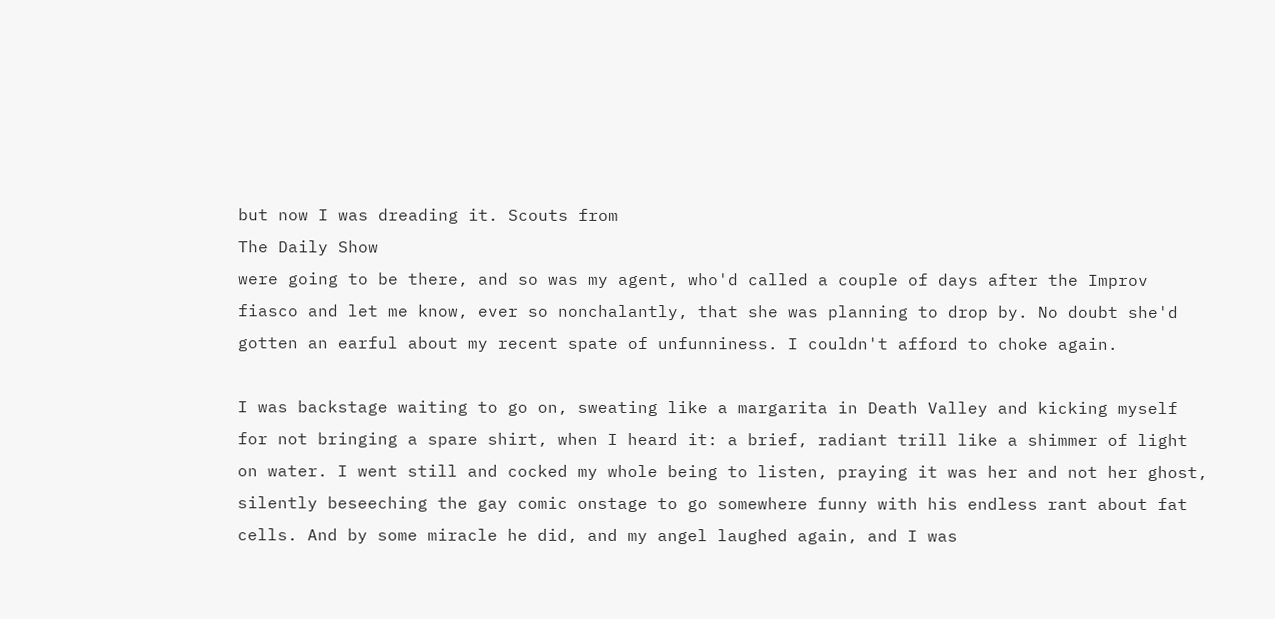but now I was dreading it. Scouts from
The Daily Show
were going to be there, and so was my agent, who'd called a couple of days after the Improv fiasco and let me know, ever so nonchalantly, that she was planning to drop by. No doubt she'd gotten an earful about my recent spate of unfunniness. I couldn't afford to choke again.

I was backstage waiting to go on, sweating like a margarita in Death Valley and kicking myself for not bringing a spare shirt, when I heard it: a brief, radiant trill like a shimmer of light on water. I went still and cocked my whole being to listen, praying it was her and not her ghost, silently beseeching the gay comic onstage to go somewhere funny with his endless rant about fat cells. And by some miracle he did, and my angel laughed again, and I was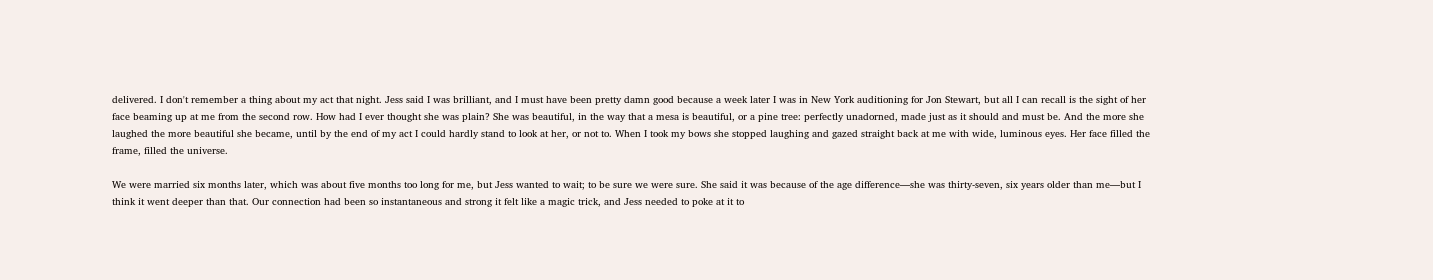delivered. I don't remember a thing about my act that night. Jess said I was brilliant, and I must have been pretty damn good because a week later I was in New York auditioning for Jon Stewart, but all I can recall is the sight of her face beaming up at me from the second row. How had I ever thought she was plain? She was beautiful, in the way that a mesa is beautiful, or a pine tree: perfectly unadorned, made just as it should and must be. And the more she laughed the more beautiful she became, until by the end of my act I could hardly stand to look at her, or not to. When I took my bows she stopped laughing and gazed straight back at me with wide, luminous eyes. Her face filled the frame, filled the universe.

We were married six months later, which was about five months too long for me, but Jess wanted to wait; to be sure we were sure. She said it was because of the age difference—she was thirty-seven, six years older than me—but I think it went deeper than that. Our connection had been so instantaneous and strong it felt like a magic trick, and Jess needed to poke at it to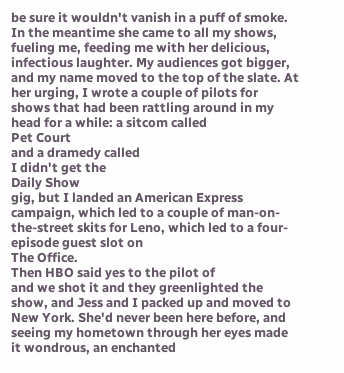be sure it wouldn't vanish in a puff of smoke. In the meantime she came to all my shows, fueling me, feeding me with her delicious, infectious laughter. My audiences got bigger, and my name moved to the top of the slate. At her urging, I wrote a couple of pilots for shows that had been rattling around in my head for a while: a sitcom called
Pet Court
and a dramedy called
I didn't get the
Daily Show
gig, but I landed an American Express campaign, which led to a couple of man-on-the-street skits for Leno, which led to a four-episode guest slot on
The Office.
Then HBO said yes to the pilot of
and we shot it and they greenlighted the show, and Jess and I packed up and moved to New York. She'd never been here before, and seeing my hometown through her eyes made it wondrous, an enchanted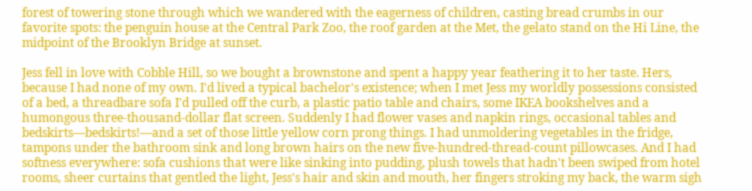forest of towering stone through which we wandered with the eagerness of children, casting bread crumbs in our favorite spots: the penguin house at the Central Park Zoo, the roof garden at the Met, the gelato stand on the Hi Line, the midpoint of the Brooklyn Bridge at sunset.

Jess fell in love with Cobble Hill, so we bought a brownstone and spent a happy year feathering it to her taste. Hers, because I had none of my own. I'd lived a typical bachelor's existence; when I met Jess my worldly possessions consisted of a bed, a threadbare sofa I'd pulled off the curb, a plastic patio table and chairs, some IKEA bookshelves and a humongous three-thousand-dollar flat screen. Suddenly I had flower vases and napkin rings, occasional tables and bedskirts—bedskirts!—and a set of those little yellow corn prong things. I had unmoldering vegetables in the fridge, tampons under the bathroom sink and long brown hairs on the new five-hundred-thread-count pillowcases. And I had softness everywhere: sofa cushions that were like sinking into pudding, plush towels that hadn't been swiped from hotel rooms, sheer curtains that gentled the light, Jess's hair and skin and mouth, her fingers stroking my back, the warm sigh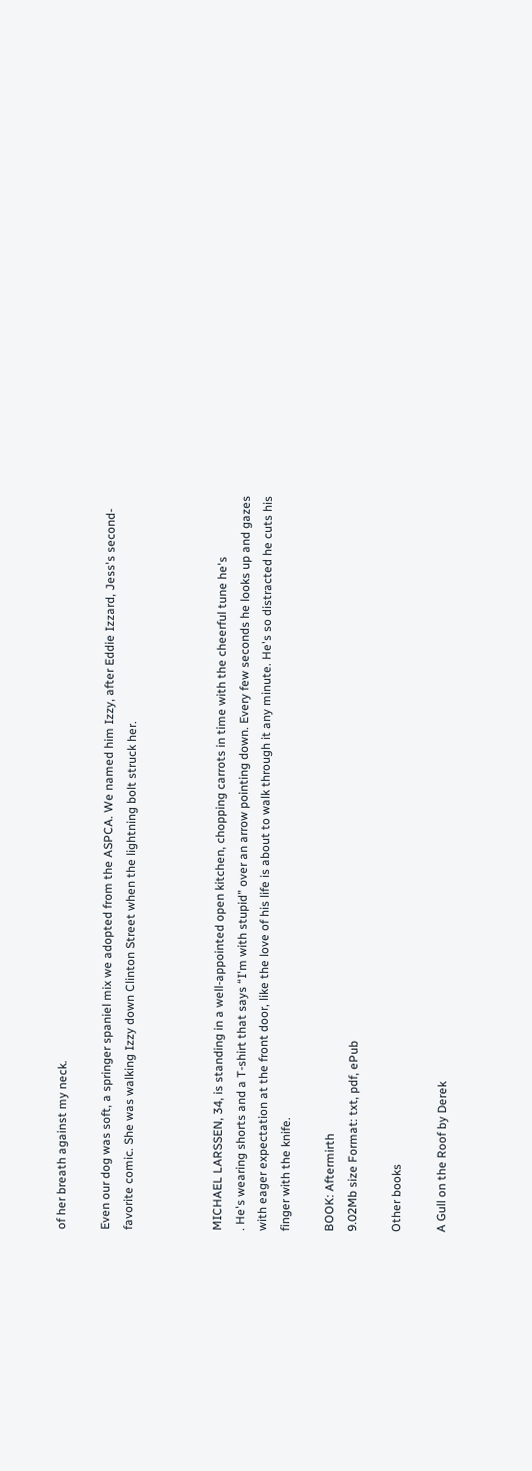of her breath against my neck.

Even our dog was soft, a springer spaniel mix we adopted from the ASPCA. We named him Izzy, after Eddie Izzard, Jess's second-favorite comic. She was walking Izzy down Clinton Street when the lightning bolt struck her.



MICHAEL LARSSEN, 34, is standing in a well-appointed open kitchen, chopping carrots in time with the cheerful tune he's
. He's wearing shorts and a T-shirt that says “I'm with stupid” over an arrow pointing down. Every few seconds he looks up and gazes with eager expectation at the front door, like the love of his life is about to walk through it any minute. He's so distracted he cuts his finger with the knife.

BOOK: Aftermirth
9.02Mb size Format: txt, pdf, ePub

Other books

A Gull on the Roof by Derek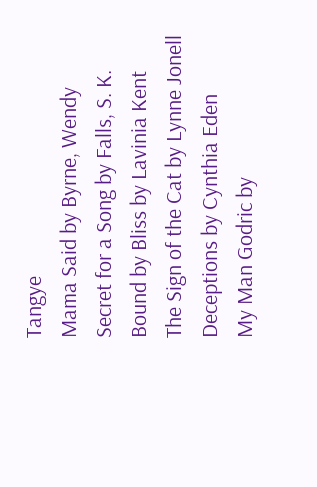Tangye
Mama Said by Byrne, Wendy
Secret for a Song by Falls, S. K.
Bound by Bliss by Lavinia Kent
The Sign of the Cat by Lynne Jonell
Deceptions by Cynthia Eden
My Man Godric by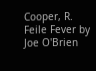Cooper, R.
Feile Fever by Joe O'Brien